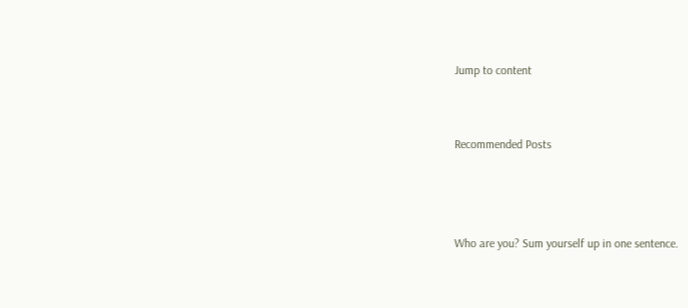Jump to content


Recommended Posts



Who are you? Sum yourself up in one sentence.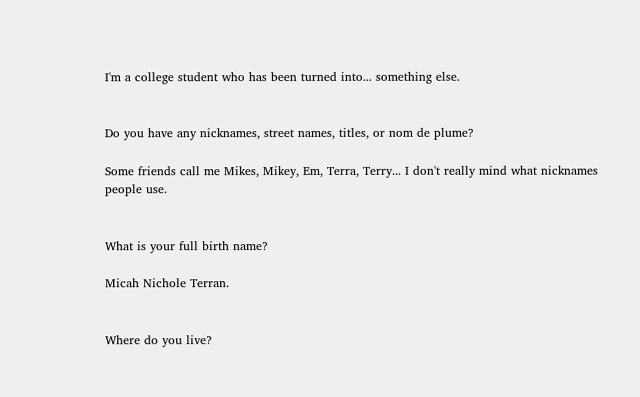I'm a college student who has been turned into... something else.


Do you have any nicknames, street names, titles, or nom de plume?

Some friends call me Mikes, Mikey, Em, Terra, Terry... I don't really mind what nicknames people use.


What is your full birth name?

Micah Nichole Terran.


Where do you live?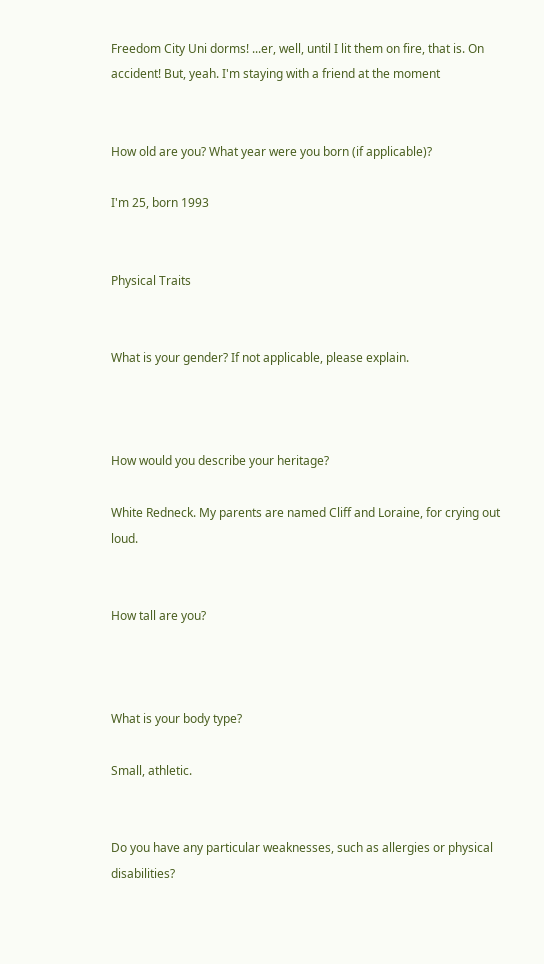Freedom City Uni dorms! ...er, well, until I lit them on fire, that is. On accident! But, yeah. I'm staying with a friend at the moment


How old are you? What year were you born (if applicable)?

I'm 25, born 1993


Physical Traits


What is your gender? If not applicable, please explain.



How would you describe your heritage?

White Redneck. My parents are named Cliff and Loraine, for crying out loud.


How tall are you?



What is your body type?

Small, athletic.


Do you have any particular weaknesses, such as allergies or physical disabilities?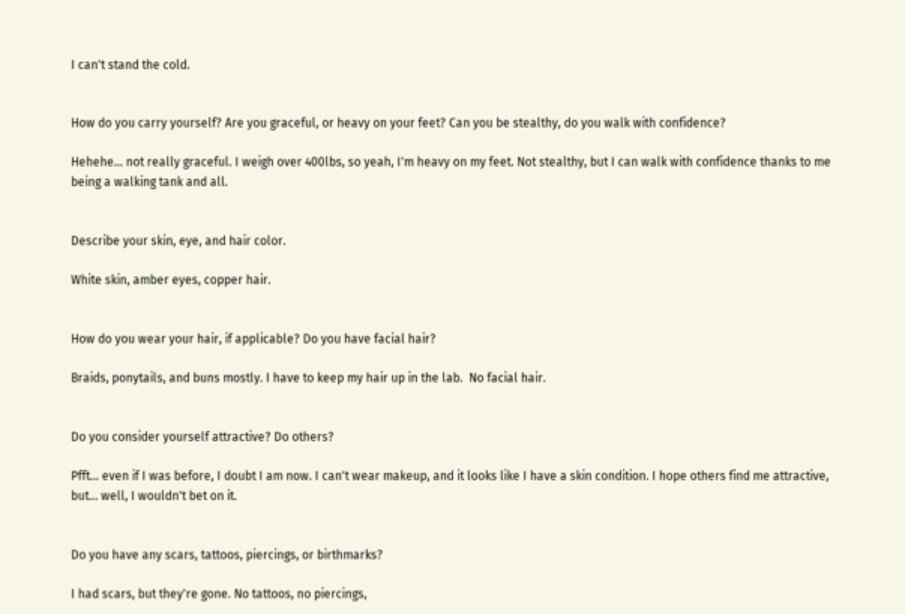I can't stand the cold.


How do you carry yourself? Are you graceful, or heavy on your feet? Can you be stealthy, do you walk with confidence?

Hehehe... not really graceful. I weigh over 400lbs, so yeah, I'm heavy on my feet. Not stealthy, but I can walk with confidence thanks to me being a walking tank and all.


Describe your skin, eye, and hair color.

White skin, amber eyes, copper hair.


How do you wear your hair, if applicable? Do you have facial hair?

Braids, ponytails, and buns mostly. I have to keep my hair up in the lab.  No facial hair.


Do you consider yourself attractive? Do others?

Pfft... even if I was before, I doubt I am now. I can't wear makeup, and it looks like I have a skin condition. I hope others find me attractive, but... well, I wouldn't bet on it.


Do you have any scars, tattoos, piercings, or birthmarks?

I had scars, but they're gone. No tattoos, no piercings,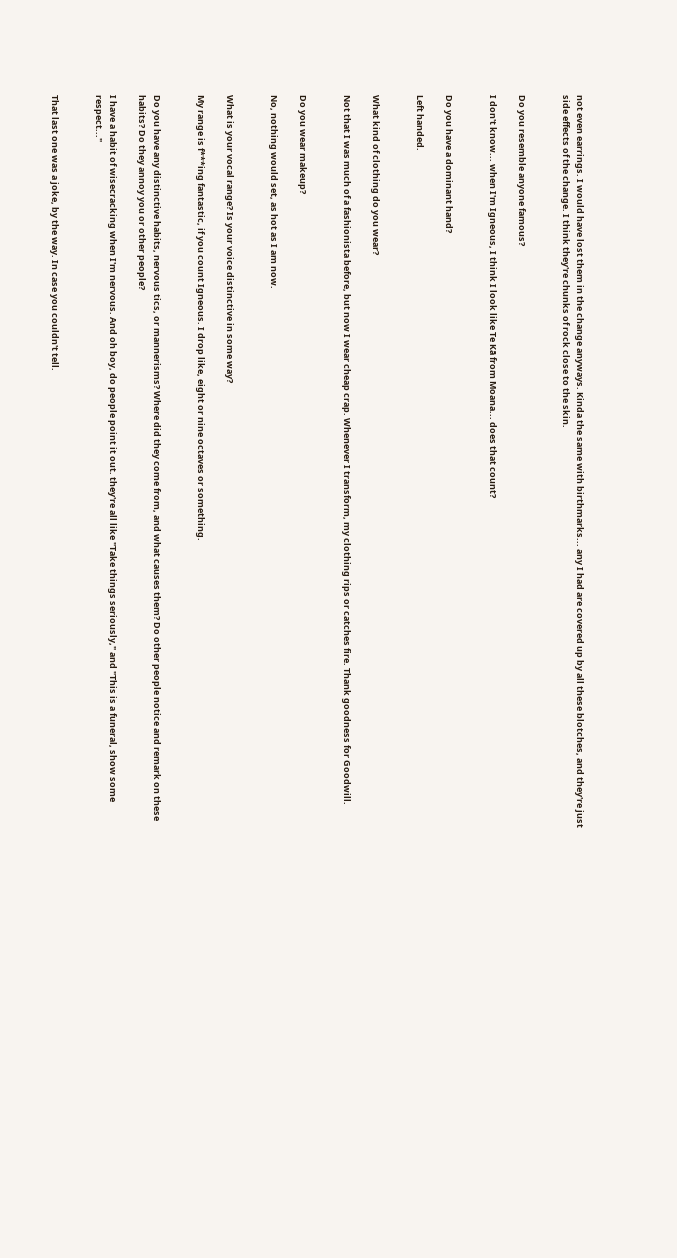not even earrings. I would have lost them in the change anyways. Kinda the same with birthmarks... any I had are covered up by all these blotches, and they're just side effects of the change. I think they're chunks of rock close to the skin.


Do you resemble anyone famous?

I don't know... when I'm Igneous, I think I look like Te Kā from Moana... does that count?


Do you have a dominant hand?

Left handed.


What kind of clothing do you wear?

Not that I was much of a fashionista before, but now I wear cheap crap. Whenever I transform, my clothing rips or catches fire. Thank goodness for Goodwill.


Do you wear makeup?

No, nothing would set, as hot as I am now.


What is your vocal range? Is your voice distinctive in some way?

My range is f***ing fantastic, if you count Igneous. I drop like, eight or nine octaves or something.


Do you have any distinctive habits, nervous tics, or mannerisms? Where did they come from, and what causes them? Do other people notice and remark on these habits? Do they annoy you or other people?

I have a habit of wisecracking when I'm nervous. And oh boy, do people point it out. they're all like "Take things seriously," and "This is a funeral, show some respect..."


That last one was a joke, by the way. In case you couldn't tell.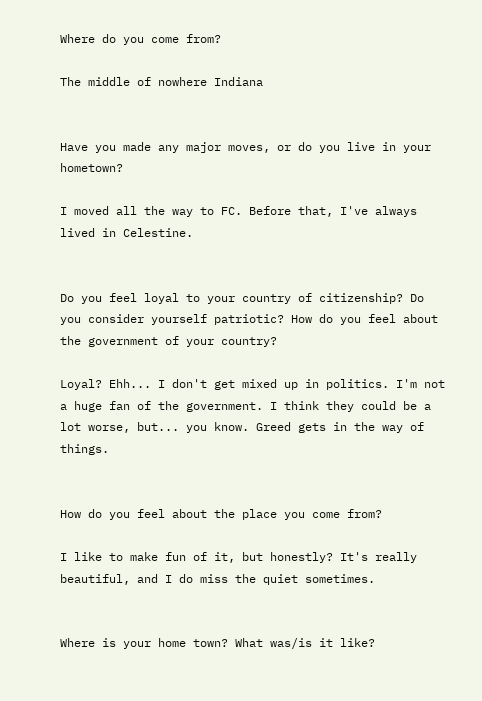Where do you come from?

The middle of nowhere Indiana


Have you made any major moves, or do you live in your hometown?

I moved all the way to FC. Before that, I've always lived in Celestine.


Do you feel loyal to your country of citizenship? Do you consider yourself patriotic? How do you feel about the government of your country?

Loyal? Ehh... I don't get mixed up in politics. I'm not a huge fan of the government. I think they could be a lot worse, but... you know. Greed gets in the way of things.


How do you feel about the place you come from?

I like to make fun of it, but honestly? It's really beautiful, and I do miss the quiet sometimes.


Where is your home town? What was/is it like?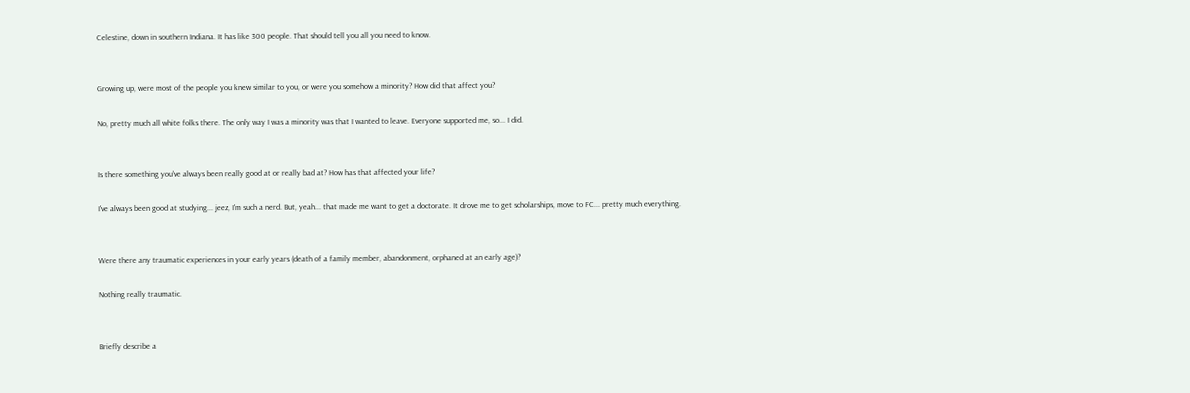Celestine, down in southern Indiana. It has like 300 people. That should tell you all you need to know.


Growing up, were most of the people you knew similar to you, or were you somehow a minority? How did that affect you?

No, pretty much all white folks there. The only way I was a minority was that I wanted to leave. Everyone supported me, so... I did.


Is there something you've always been really good at or really bad at? How has that affected your life?

I've always been good at studying... jeez, I'm such a nerd. But, yeah... that made me want to get a doctorate. It drove me to get scholarships, move to FC... pretty much everything.


Were there any traumatic experiences in your early years (death of a family member, abandonment, orphaned at an early age)?

Nothing really traumatic.


Briefly describe a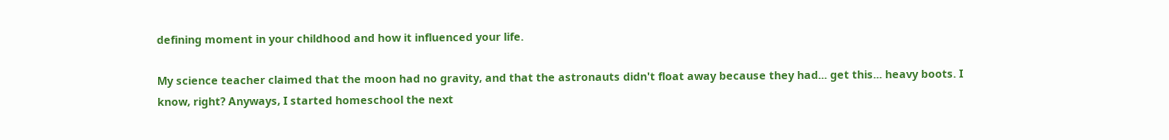defining moment in your childhood and how it influenced your life.

My science teacher claimed that the moon had no gravity, and that the astronauts didn't float away because they had... get this... heavy boots. I know, right? Anyways, I started homeschool the next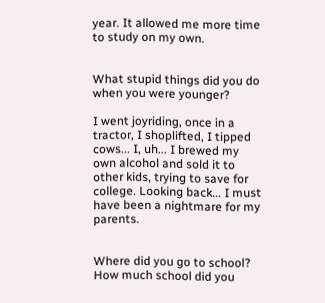year. It allowed me more time to study on my own.


What stupid things did you do when you were younger?

I went joyriding, once in a tractor, I shoplifted, I tipped cows... I, uh... I brewed my own alcohol and sold it to other kids, trying to save for college. Looking back... I must have been a nightmare for my parents.


Where did you go to school? How much school did you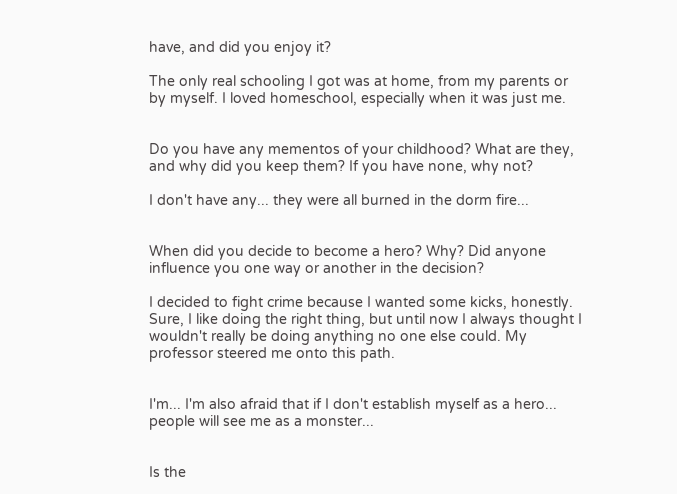have, and did you enjoy it?

The only real schooling I got was at home, from my parents or by myself. I loved homeschool, especially when it was just me.


Do you have any mementos of your childhood? What are they, and why did you keep them? If you have none, why not?

I don't have any... they were all burned in the dorm fire...


When did you decide to become a hero? Why? Did anyone influence you one way or another in the decision?

I decided to fight crime because I wanted some kicks, honestly. Sure, I like doing the right thing, but until now I always thought I wouldn't really be doing anything no one else could. My professor steered me onto this path.


I'm... I'm also afraid that if I don't establish myself as a hero... people will see me as a monster...


Is the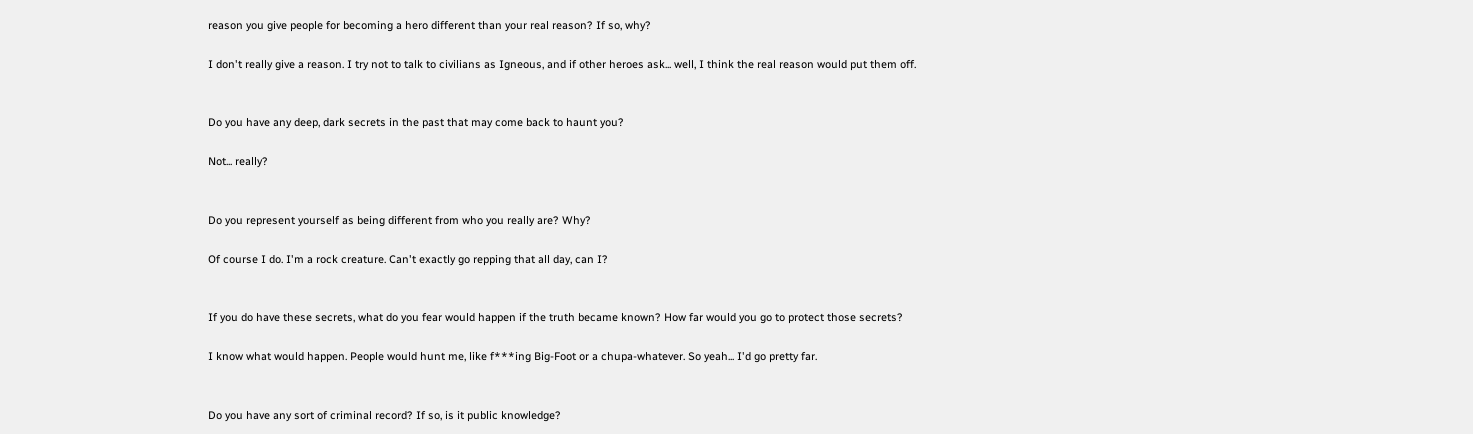reason you give people for becoming a hero different than your real reason? If so, why?

I don't really give a reason. I try not to talk to civilians as Igneous, and if other heroes ask... well, I think the real reason would put them off.


Do you have any deep, dark secrets in the past that may come back to haunt you?

Not... really?


Do you represent yourself as being different from who you really are? Why?

Of course I do. I'm a rock creature. Can't exactly go repping that all day, can I?


If you do have these secrets, what do you fear would happen if the truth became known? How far would you go to protect those secrets?

I know what would happen. People would hunt me, like f***ing Big-Foot or a chupa-whatever. So yeah... I'd go pretty far.


Do you have any sort of criminal record? If so, is it public knowledge?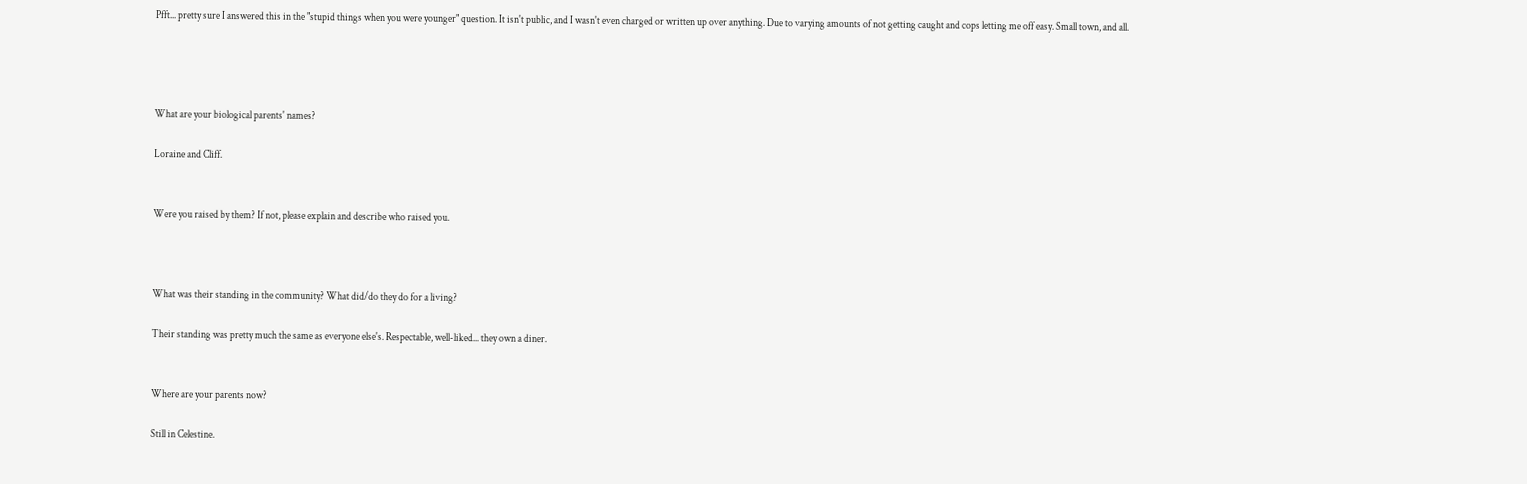Pfft... pretty sure I answered this in the "stupid things when you were younger" question. It isn't public, and I wasn't even charged or written up over anything. Due to varying amounts of not getting caught and cops letting me off easy. Small town, and all.




What are your biological parents' names?

Loraine and Cliff.


Were you raised by them? If not, please explain and describe who raised you.



What was their standing in the community? What did/do they do for a living?

Their standing was pretty much the same as everyone else's. Respectable, well-liked... they own a diner.


Where are your parents now?

Still in Celestine.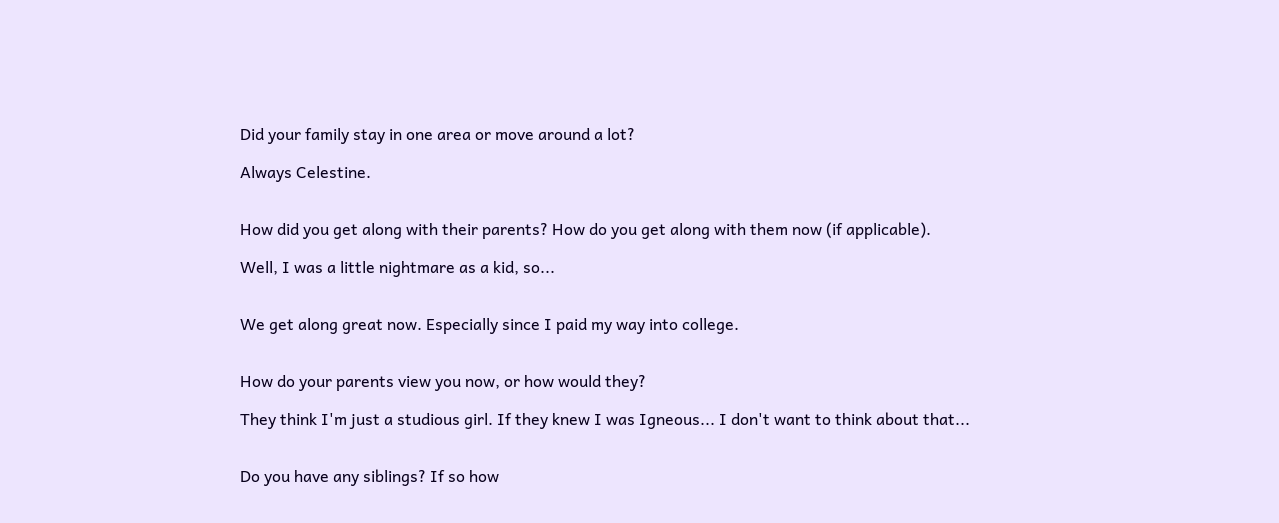Did your family stay in one area or move around a lot?

Always Celestine.


How did you get along with their parents? How do you get along with them now (if applicable).

Well, I was a little nightmare as a kid, so...


We get along great now. Especially since I paid my way into college.


How do your parents view you now, or how would they?

They think I'm just a studious girl. If they knew I was Igneous... I don't want to think about that...


Do you have any siblings? If so how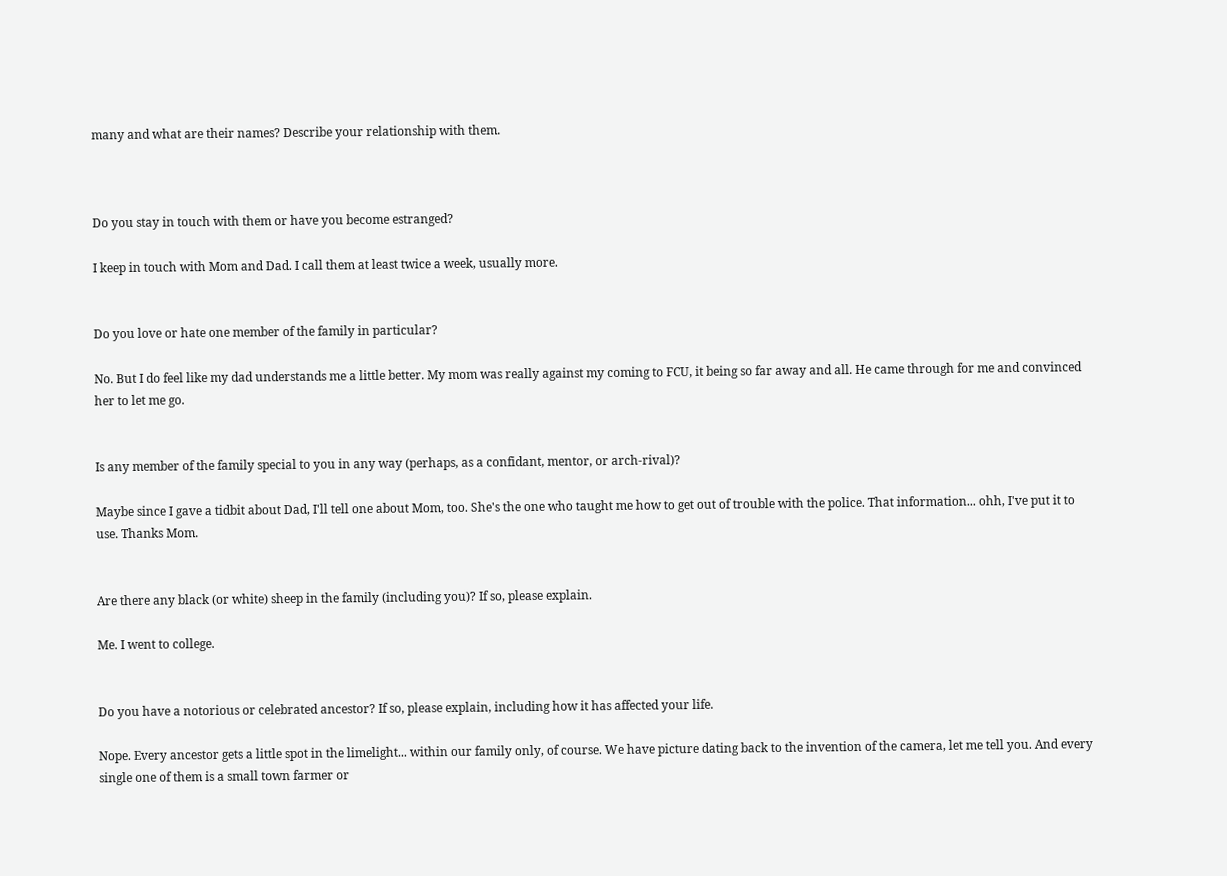many and what are their names? Describe your relationship with them.



Do you stay in touch with them or have you become estranged?

I keep in touch with Mom and Dad. I call them at least twice a week, usually more.


Do you love or hate one member of the family in particular?

No. But I do feel like my dad understands me a little better. My mom was really against my coming to FCU, it being so far away and all. He came through for me and convinced her to let me go.


Is any member of the family special to you in any way (perhaps, as a confidant, mentor, or arch-rival)?

Maybe since I gave a tidbit about Dad, I'll tell one about Mom, too. She's the one who taught me how to get out of trouble with the police. That information... ohh, I've put it to use. Thanks Mom.


Are there any black (or white) sheep in the family (including you)? If so, please explain.

Me. I went to college.


Do you have a notorious or celebrated ancestor? If so, please explain, including how it has affected your life.

Nope. Every ancestor gets a little spot in the limelight... within our family only, of course. We have picture dating back to the invention of the camera, let me tell you. And every single one of them is a small town farmer or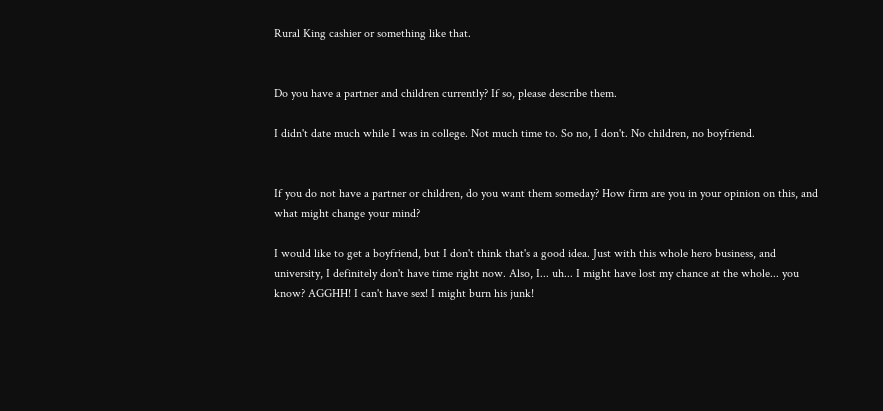Rural King cashier or something like that.


Do you have a partner and children currently? If so, please describe them.

I didn't date much while I was in college. Not much time to. So no, I don't. No children, no boyfriend.


If you do not have a partner or children, do you want them someday? How firm are you in your opinion on this, and what might change your mind?

I would like to get a boyfriend, but I don't think that's a good idea. Just with this whole hero business, and university, I definitely don't have time right now. Also, I... uh... I might have lost my chance at the whole... you know? AGGHH! I can't have sex! I might burn his junk!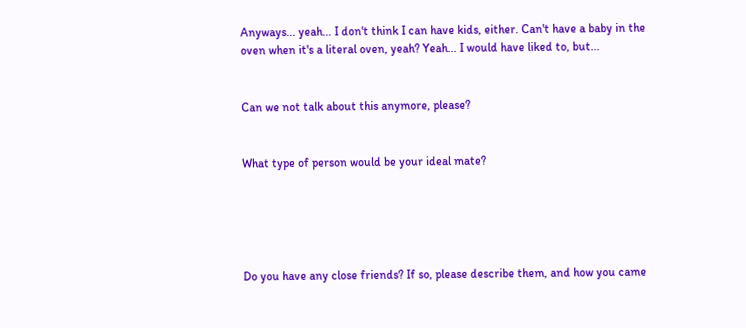Anyways... yeah... I don't think I can have kids, either. Can't have a baby in the oven when it's a literal oven, yeah? Yeah... I would have liked to, but...


Can we not talk about this anymore, please?


What type of person would be your ideal mate?





Do you have any close friends? If so, please describe them, and how you came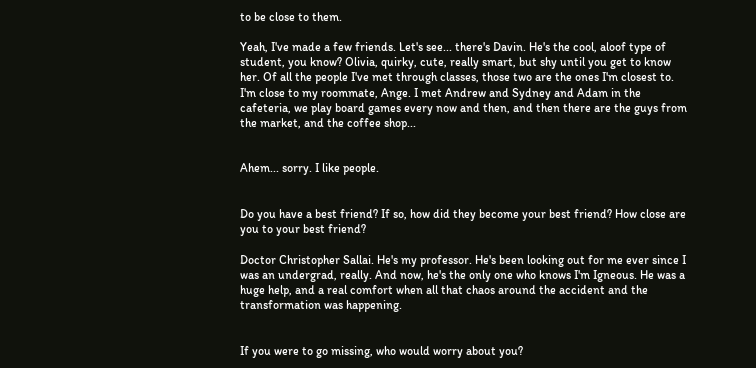to be close to them.

Yeah, I've made a few friends. Let's see... there's Davin. He's the cool, aloof type of student, you know? Olivia, quirky, cute, really smart, but shy until you get to know her. Of all the people I've met through classes, those two are the ones I'm closest to. I'm close to my roommate, Ange. I met Andrew and Sydney and Adam in the cafeteria, we play board games every now and then, and then there are the guys from the market, and the coffee shop...


Ahem... sorry. I like people.


Do you have a best friend? If so, how did they become your best friend? How close are you to your best friend?

Doctor Christopher Sallai. He's my professor. He's been looking out for me ever since I was an undergrad, really. And now, he's the only one who knows I'm Igneous. He was a huge help, and a real comfort when all that chaos around the accident and the transformation was happening.


If you were to go missing, who would worry about you?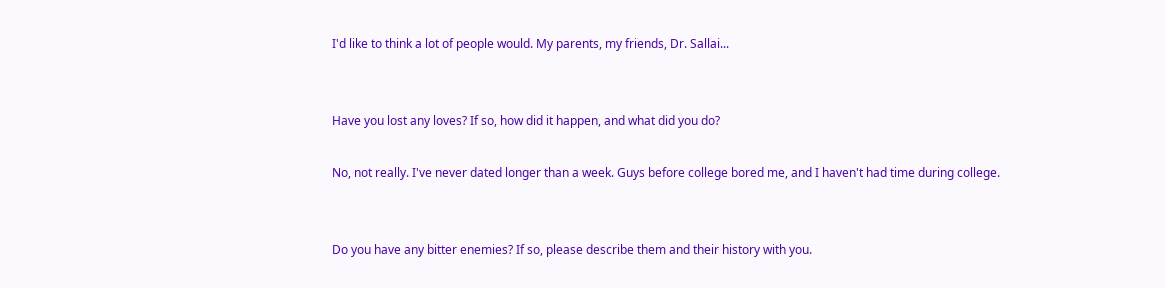I'd like to think a lot of people would. My parents, my friends, Dr. Sallai...


Have you lost any loves? If so, how did it happen, and what did you do?

No, not really. I've never dated longer than a week. Guys before college bored me, and I haven't had time during college.


Do you have any bitter enemies? If so, please describe them and their history with you.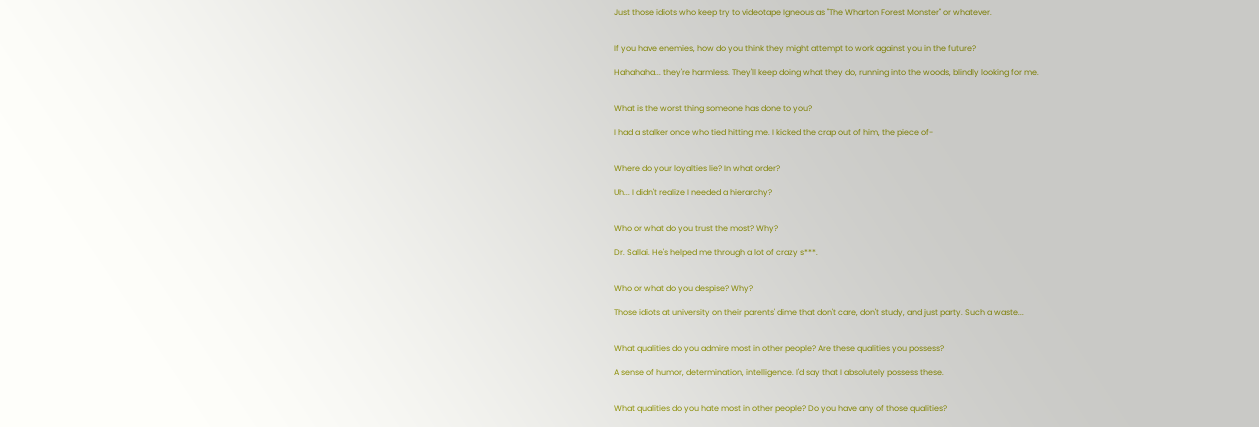Just those idiots who keep try to videotape Igneous as "The Wharton Forest Monster" or whatever.


If you have enemies, how do you think they might attempt to work against you in the future?

Hahahaha... they're harmless. They'll keep doing what they do, running into the woods, blindly looking for me.


What is the worst thing someone has done to you?

I had a stalker once who tied hitting me. I kicked the crap out of him, the piece of-


Where do your loyalties lie? In what order?

Uh... I didn't realize I needed a hierarchy?


Who or what do you trust the most? Why?

Dr. Sallai. He's helped me through a lot of crazy s***.


Who or what do you despise? Why?

Those idiots at university on their parents' dime that don't care, don't study, and just party. Such a waste...


What qualities do you admire most in other people? Are these qualities you possess?

A sense of humor, determination, intelligence. I'd say that I absolutely possess these.


What qualities do you hate most in other people? Do you have any of those qualities?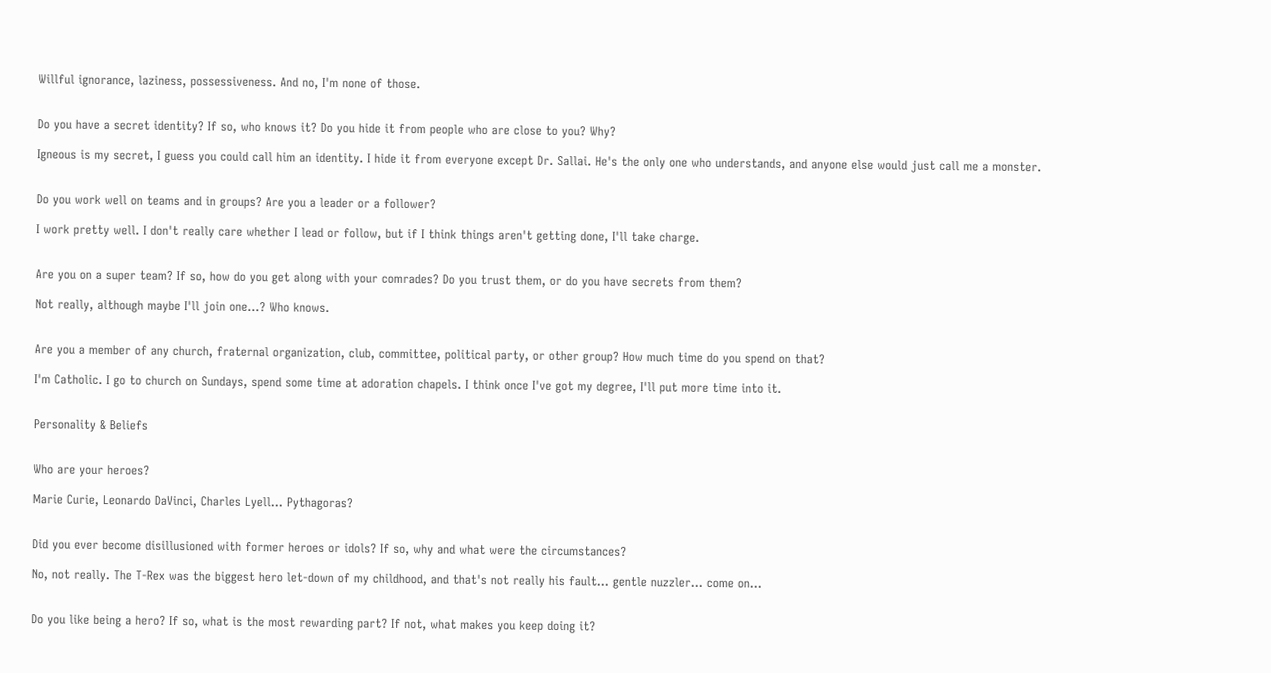Willful ignorance, laziness, possessiveness. And no, I'm none of those.


Do you have a secret identity? If so, who knows it? Do you hide it from people who are close to you? Why?

Igneous is my secret, I guess you could call him an identity. I hide it from everyone except Dr. Sallai. He's the only one who understands, and anyone else would just call me a monster.


Do you work well on teams and in groups? Are you a leader or a follower?

I work pretty well. I don't really care whether I lead or follow, but if I think things aren't getting done, I'll take charge.


Are you on a super team? If so, how do you get along with your comrades? Do you trust them, or do you have secrets from them?

Not really, although maybe I'll join one...? Who knows.


Are you a member of any church, fraternal organization, club, committee, political party, or other group? How much time do you spend on that?

I'm Catholic. I go to church on Sundays, spend some time at adoration chapels. I think once I've got my degree, I'll put more time into it.


Personality & Beliefs


Who are your heroes?

Marie Curie, Leonardo DaVinci, Charles Lyell... Pythagoras?


Did you ever become disillusioned with former heroes or idols? If so, why and what were the circumstances?

No, not really. The T-Rex was the biggest hero let-down of my childhood, and that's not really his fault... gentle nuzzler... come on...


Do you like being a hero? If so, what is the most rewarding part? If not, what makes you keep doing it?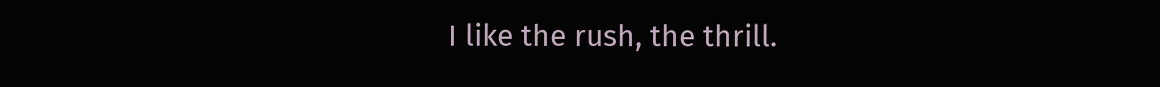I like the rush, the thrill.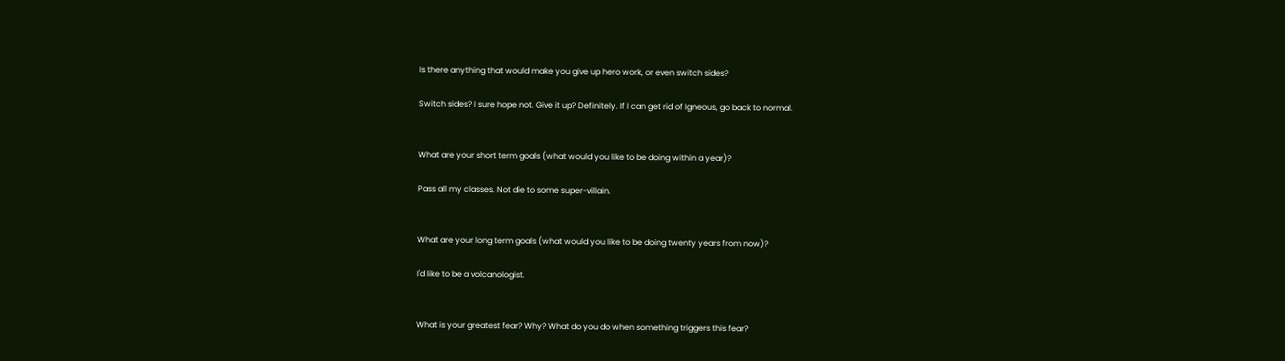Is there anything that would make you give up hero work, or even switch sides?

Switch sides? I sure hope not. Give it up? Definitely. If I can get rid of Igneous, go back to normal.


What are your short term goals (what would you like to be doing within a year)?

Pass all my classes. Not die to some super-villain.


What are your long term goals (what would you like to be doing twenty years from now)?

I'd like to be a volcanologist.


What is your greatest fear? Why? What do you do when something triggers this fear?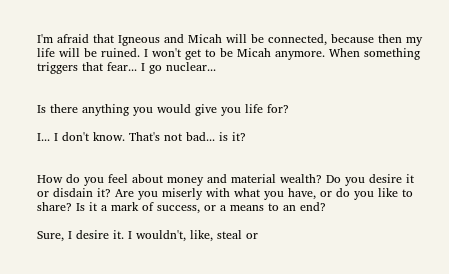I'm afraid that Igneous and Micah will be connected, because then my life will be ruined. I won't get to be Micah anymore. When something triggers that fear... I go nuclear...


Is there anything you would give you life for?

I... I don't know. That's not bad... is it?


How do you feel about money and material wealth? Do you desire it or disdain it? Are you miserly with what you have, or do you like to share? Is it a mark of success, or a means to an end?

Sure, I desire it. I wouldn't, like, steal or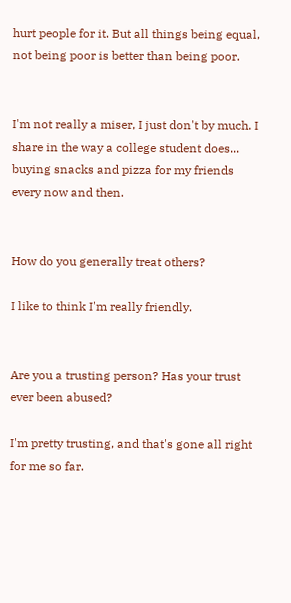hurt people for it. But all things being equal, not being poor is better than being poor.


I'm not really a miser, I just don't by much. I share in the way a college student does... buying snacks and pizza for my friends every now and then.


How do you generally treat others?

I like to think I'm really friendly.


Are you a trusting person? Has your trust ever been abused?

I'm pretty trusting, and that's gone all right for me so far.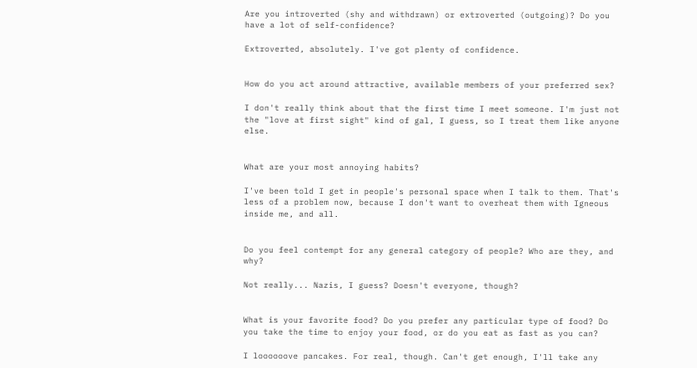Are you introverted (shy and withdrawn) or extroverted (outgoing)? Do you have a lot of self-confidence?

Extroverted, absolutely. I've got plenty of confidence.


How do you act around attractive, available members of your preferred sex?

I don't really think about that the first time I meet someone. I'm just not the "love at first sight" kind of gal, I guess, so I treat them like anyone else.


What are your most annoying habits?

I've been told I get in people's personal space when I talk to them. That's less of a problem now, because I don't want to overheat them with Igneous inside me, and all.


Do you feel contempt for any general category of people? Who are they, and why?

Not really... Nazis, I guess? Doesn't everyone, though?


What is your favorite food? Do you prefer any particular type of food? Do you take the time to enjoy your food, or do you eat as fast as you can?

I loooooove pancakes. For real, though. Can't get enough, I'll take any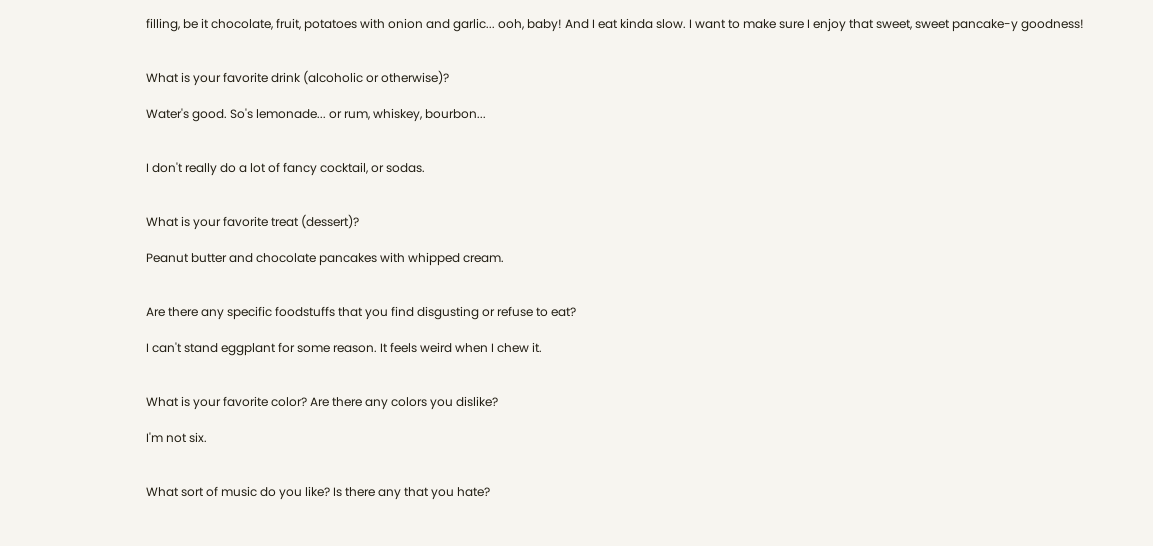filling, be it chocolate, fruit, potatoes with onion and garlic... ooh, baby! And I eat kinda slow. I want to make sure I enjoy that sweet, sweet pancake-y goodness!


What is your favorite drink (alcoholic or otherwise)?

Water's good. So's lemonade... or rum, whiskey, bourbon...


I don't really do a lot of fancy cocktail, or sodas.


What is your favorite treat (dessert)?

Peanut butter and chocolate pancakes with whipped cream.


Are there any specific foodstuffs that you find disgusting or refuse to eat?

I can't stand eggplant for some reason. It feels weird when I chew it.


What is your favorite color? Are there any colors you dislike?

I'm not six.


What sort of music do you like? Is there any that you hate?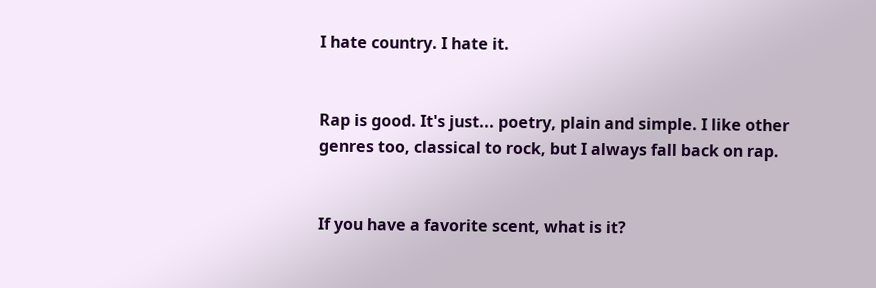I hate country. I hate it.


Rap is good. It's just... poetry, plain and simple. I like other genres too, classical to rock, but I always fall back on rap.


If you have a favorite scent, what is it?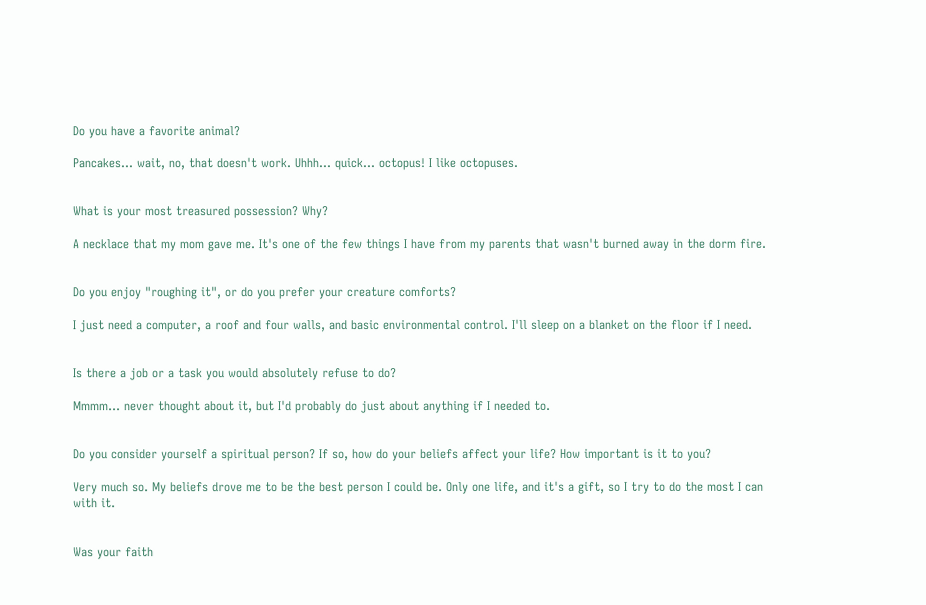Do you have a favorite animal?

Pancakes... wait, no, that doesn't work. Uhhh... quick... octopus! I like octopuses.


What is your most treasured possession? Why?

A necklace that my mom gave me. It's one of the few things I have from my parents that wasn't burned away in the dorm fire.


Do you enjoy "roughing it", or do you prefer your creature comforts?

I just need a computer, a roof and four walls, and basic environmental control. I'll sleep on a blanket on the floor if I need.


Is there a job or a task you would absolutely refuse to do?

Mmmm... never thought about it, but I'd probably do just about anything if I needed to.


Do you consider yourself a spiritual person? If so, how do your beliefs affect your life? How important is it to you?

Very much so. My beliefs drove me to be the best person I could be. Only one life, and it's a gift, so I try to do the most I can with it.


Was your faith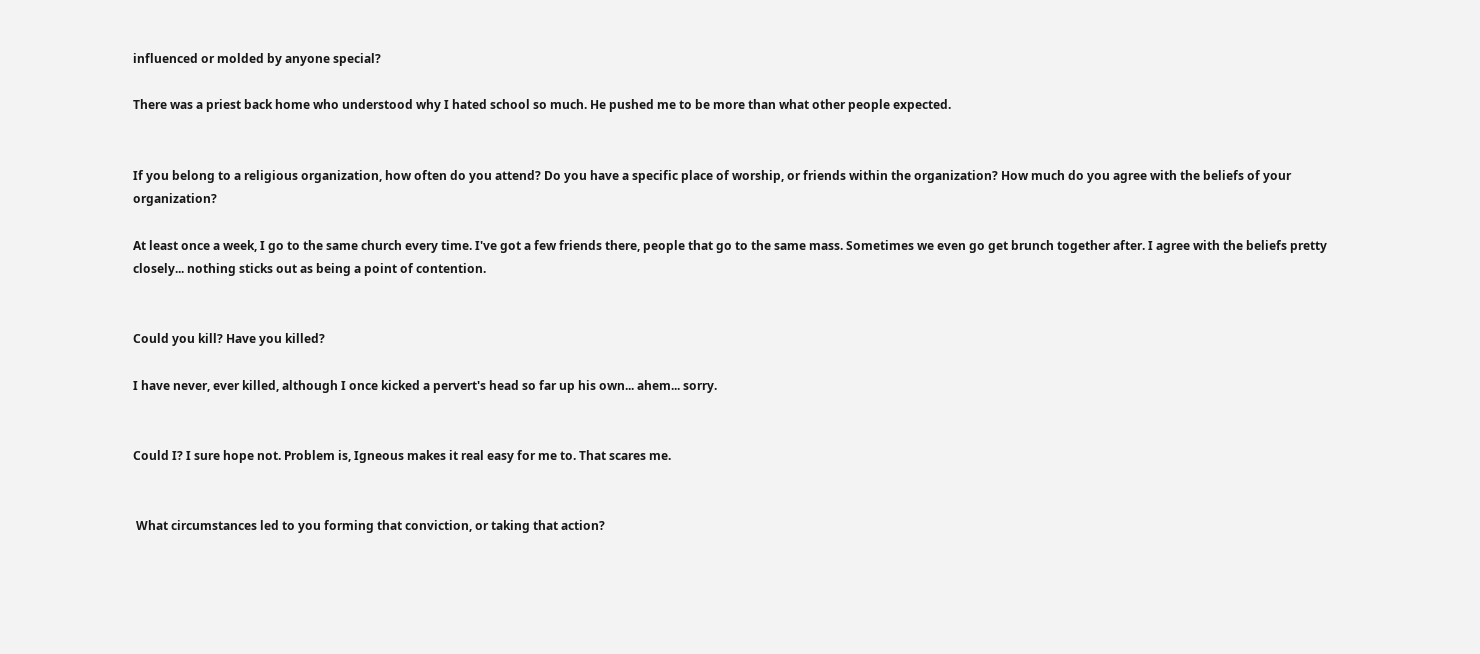influenced or molded by anyone special?

There was a priest back home who understood why I hated school so much. He pushed me to be more than what other people expected.


If you belong to a religious organization, how often do you attend? Do you have a specific place of worship, or friends within the organization? How much do you agree with the beliefs of your organization?

At least once a week, I go to the same church every time. I've got a few friends there, people that go to the same mass. Sometimes we even go get brunch together after. I agree with the beliefs pretty closely... nothing sticks out as being a point of contention.


Could you kill? Have you killed?

I have never, ever killed, although I once kicked a pervert's head so far up his own... ahem... sorry.


Could I? I sure hope not. Problem is, Igneous makes it real easy for me to. That scares me.


 What circumstances led to you forming that conviction, or taking that action?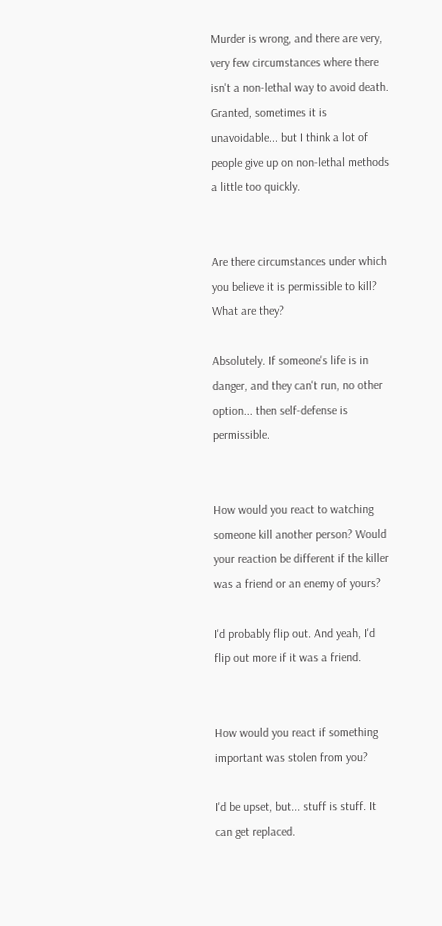Murder is wrong, and there are very, very few circumstances where there isn't a non-lethal way to avoid death. Granted, sometimes it is unavoidable... but I think a lot of people give up on non-lethal methods a little too quickly.


Are there circumstances under which you believe it is permissible to kill? What are they?

Absolutely. If someone's life is in danger, and they can't run, no other option... then self-defense is permissible.


How would you react to watching someone kill another person? Would your reaction be different if the killer was a friend or an enemy of yours?

I'd probably flip out. And yeah, I'd flip out more if it was a friend.


How would you react if something important was stolen from you?

I'd be upset, but... stuff is stuff. It can get replaced.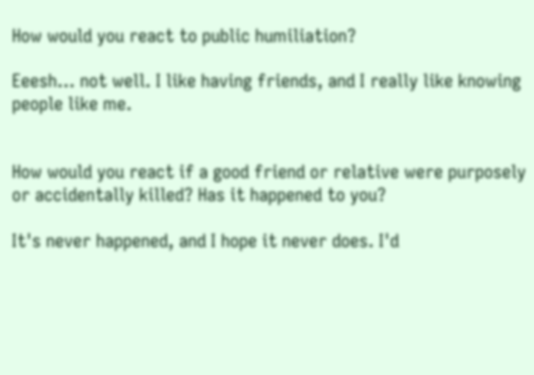How would you react to public humiliation?

Eeesh... not well. I like having friends, and I really like knowing people like me.


How would you react if a good friend or relative were purposely or accidentally killed? Has it happened to you?

It's never happened, and I hope it never does. I'd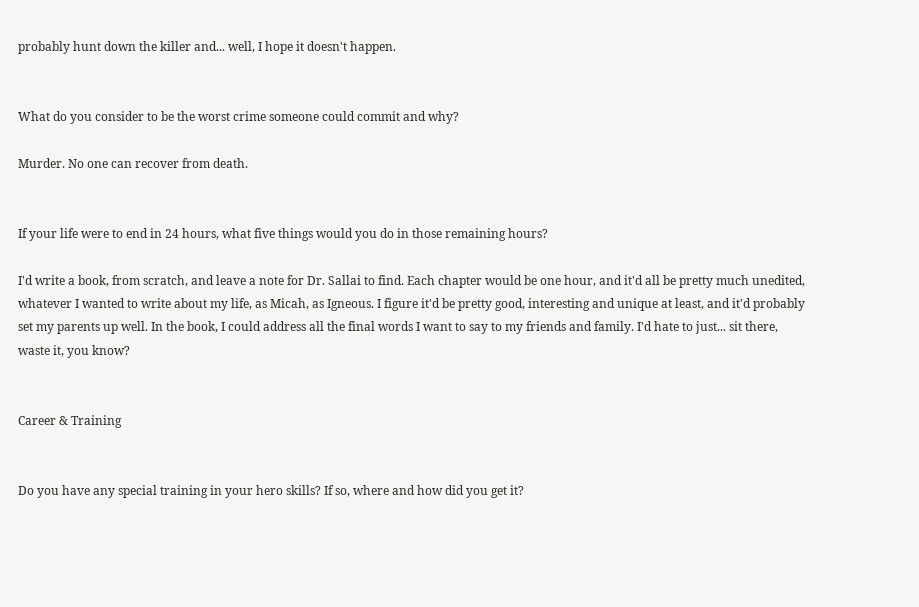probably hunt down the killer and... well, I hope it doesn't happen.


What do you consider to be the worst crime someone could commit and why?

Murder. No one can recover from death.


If your life were to end in 24 hours, what five things would you do in those remaining hours?

I'd write a book, from scratch, and leave a note for Dr. Sallai to find. Each chapter would be one hour, and it'd all be pretty much unedited, whatever I wanted to write about my life, as Micah, as Igneous. I figure it'd be pretty good, interesting and unique at least, and it'd probably set my parents up well. In the book, I could address all the final words I want to say to my friends and family. I'd hate to just... sit there, waste it, you know?


Career & Training


Do you have any special training in your hero skills? If so, where and how did you get it?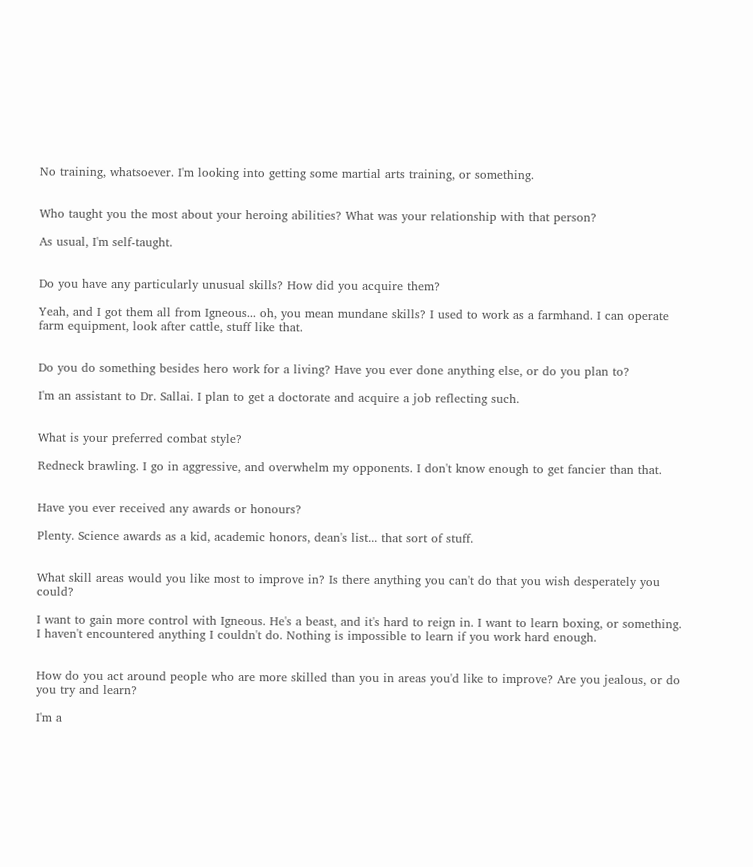No training, whatsoever. I'm looking into getting some martial arts training, or something.


Who taught you the most about your heroing abilities? What was your relationship with that person?

As usual, I'm self-taught.


Do you have any particularly unusual skills? How did you acquire them?

Yeah, and I got them all from Igneous... oh, you mean mundane skills? I used to work as a farmhand. I can operate farm equipment, look after cattle, stuff like that.


Do you do something besides hero work for a living? Have you ever done anything else, or do you plan to?

I'm an assistant to Dr. Sallai. I plan to get a doctorate and acquire a job reflecting such.


What is your preferred combat style?

Redneck brawling. I go in aggressive, and overwhelm my opponents. I don't know enough to get fancier than that.


Have you ever received any awards or honours?

Plenty. Science awards as a kid, academic honors, dean's list... that sort of stuff.


What skill areas would you like most to improve in? Is there anything you can't do that you wish desperately you could?

I want to gain more control with Igneous. He's a beast, and it's hard to reign in. I want to learn boxing, or something. I haven't encountered anything I couldn't do. Nothing is impossible to learn if you work hard enough.


How do you act around people who are more skilled than you in areas you'd like to improve? Are you jealous, or do you try and learn?

I'm a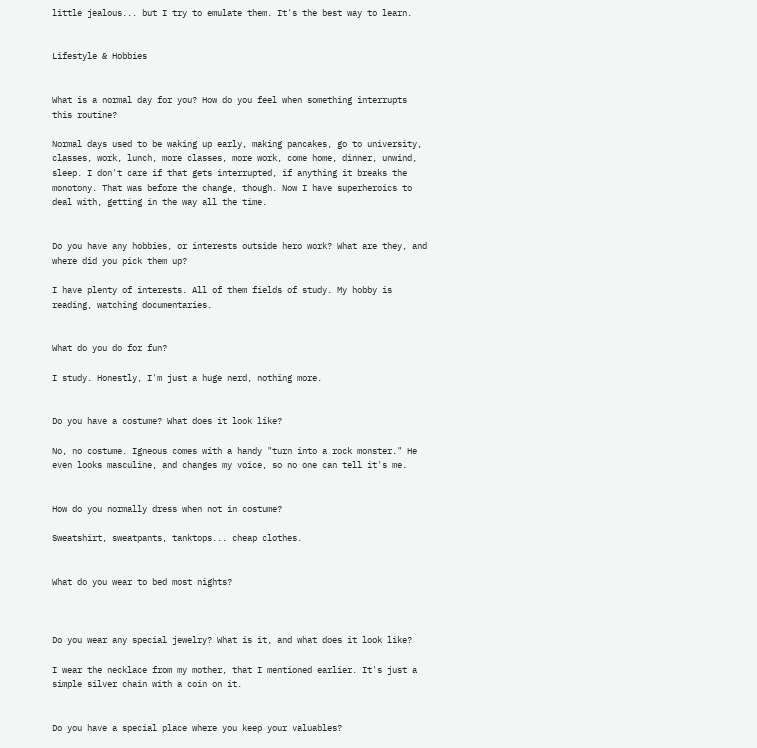little jealous... but I try to emulate them. It's the best way to learn.


Lifestyle & Hobbies


What is a normal day for you? How do you feel when something interrupts this routine?

Normal days used to be waking up early, making pancakes, go to university, classes, work, lunch, more classes, more work, come home, dinner, unwind, sleep. I don't care if that gets interrupted, if anything it breaks the monotony. That was before the change, though. Now I have superheroics to deal with, getting in the way all the time.


Do you have any hobbies, or interests outside hero work? What are they, and where did you pick them up?

I have plenty of interests. All of them fields of study. My hobby is reading, watching documentaries.


What do you do for fun?

I study. Honestly, I'm just a huge nerd, nothing more.


Do you have a costume? What does it look like?

No, no costume. Igneous comes with a handy "turn into a rock monster." He even looks masculine, and changes my voice, so no one can tell it's me.


How do you normally dress when not in costume?

Sweatshirt, sweatpants, tanktops... cheap clothes.


What do you wear to bed most nights?



Do you wear any special jewelry? What is it, and what does it look like?

I wear the necklace from my mother, that I mentioned earlier. It's just a simple silver chain with a coin on it.


Do you have a special place where you keep your valuables?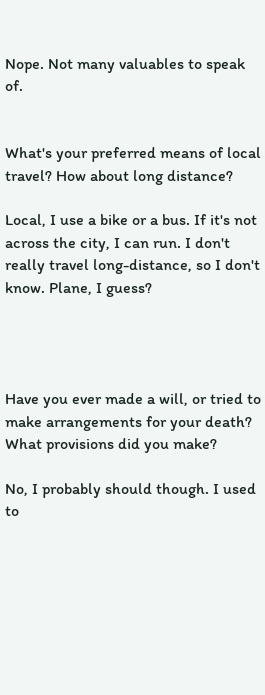Nope. Not many valuables to speak of.


What's your preferred means of local travel? How about long distance?

Local, I use a bike or a bus. If it's not across the city, I can run. I don't really travel long-distance, so I don't know. Plane, I guess?




Have you ever made a will, or tried to make arrangements for your death? What provisions did you make?

No, I probably should though. I used to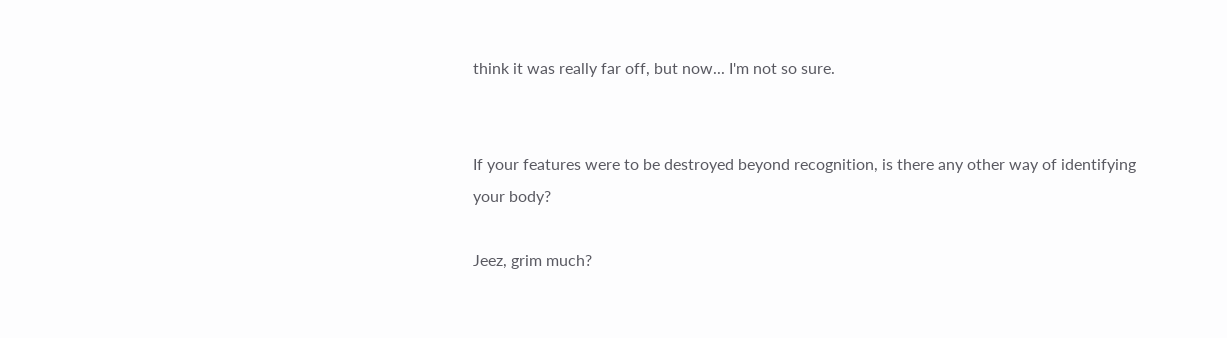think it was really far off, but now... I'm not so sure.


If your features were to be destroyed beyond recognition, is there any other way of identifying your body?

Jeez, grim much?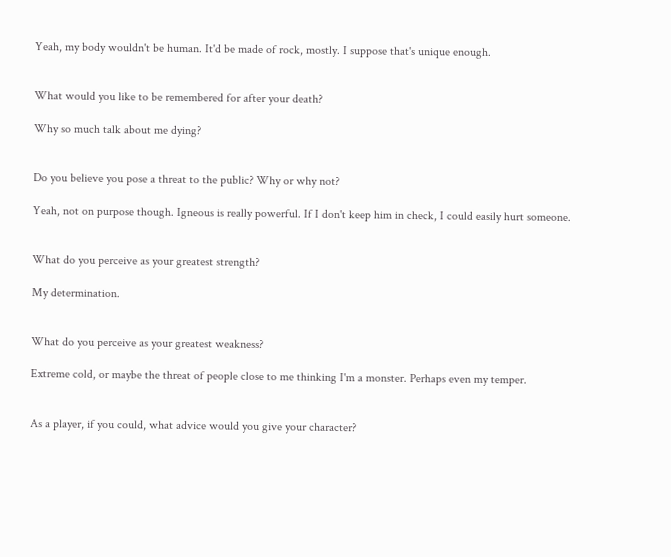Yeah, my body wouldn't be human. It'd be made of rock, mostly. I suppose that's unique enough.


What would you like to be remembered for after your death?

Why so much talk about me dying?


Do you believe you pose a threat to the public? Why or why not?

Yeah, not on purpose though. Igneous is really powerful. If I don't keep him in check, I could easily hurt someone.


What do you perceive as your greatest strength?

My determination.


What do you perceive as your greatest weakness?

Extreme cold, or maybe the threat of people close to me thinking I'm a monster. Perhaps even my temper.


As a player, if you could, what advice would you give your character?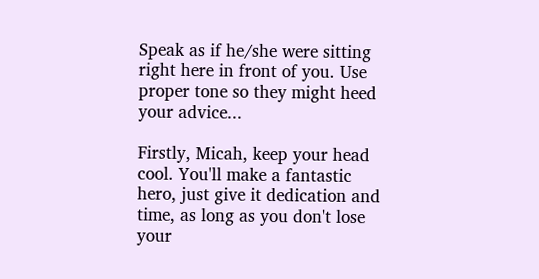Speak as if he/she were sitting right here in front of you. Use proper tone so they might heed your advice...

Firstly, Micah, keep your head cool. You'll make a fantastic hero, just give it dedication and time, as long as you don't lose your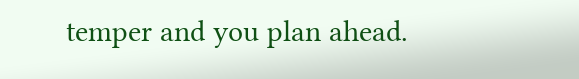temper and you plan ahead.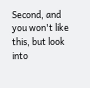Second, and you won't like this, but look into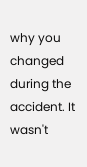why you changed during the accident. It wasn't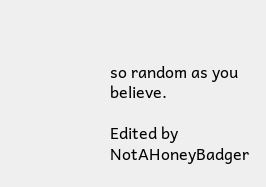so random as you believe.

Edited by NotAHoneyBadger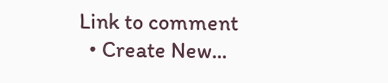Link to comment
  • Create New...